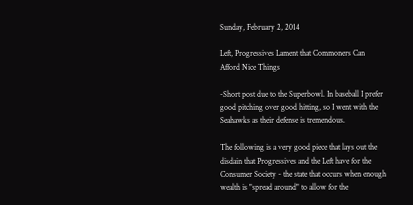Sunday, February 2, 2014

Left, Progressives Lament that Commoners Can Afford Nice Things

-Short post due to the Superbowl. In baseball I prefer good pitching over good hitting, so I went with the Seahawks as their defense is tremendous.

The following is a very good piece that lays out the disdain that Progressives and the Left have for the Consumer Society - the state that occurs when enough wealth is "spread around" to allow for the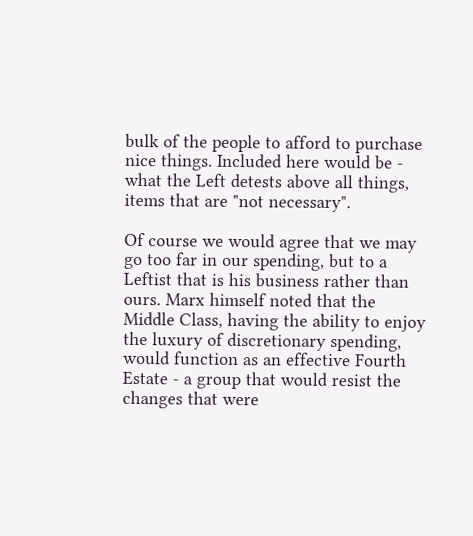bulk of the people to afford to purchase nice things. Included here would be - what the Left detests above all things, items that are "not necessary".

Of course we would agree that we may go too far in our spending, but to a Leftist that is his business rather than ours. Marx himself noted that the Middle Class, having the ability to enjoy the luxury of discretionary spending, would function as an effective Fourth Estate - a group that would resist the changes that were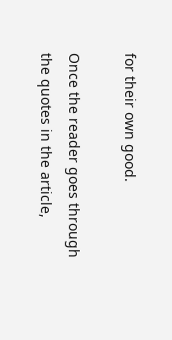for their own good.

Once the reader goes through the quotes in the article,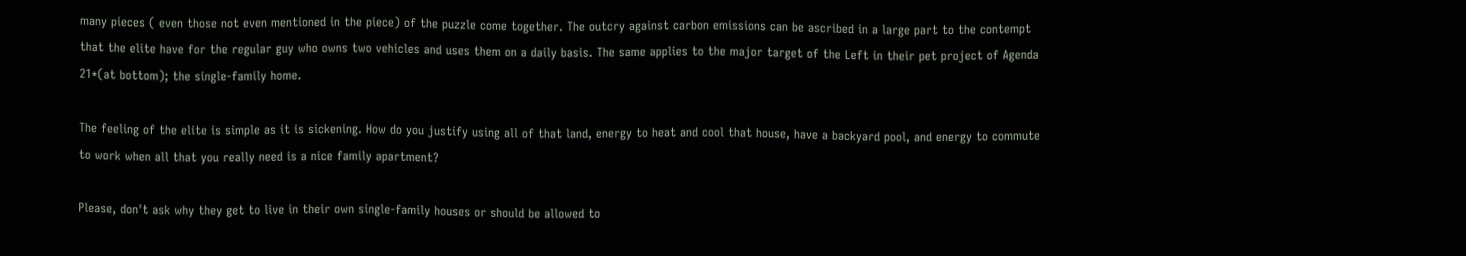many pieces ( even those not even mentioned in the piece) of the puzzle come together. The outcry against carbon emissions can be ascribed in a large part to the contempt  that the elite have for the regular guy who owns two vehicles and uses them on a daily basis. The same applies to the major target of the Left in their pet project of Agenda 21*(at bottom); the single-family home.

The feeling of the elite is simple as it is sickening. How do you justify using all of that land, energy to heat and cool that house, have a backyard pool, and energy to commute to work when all that you really need is a nice family apartment?

Please, don't ask why they get to live in their own single-family houses or should be allowed to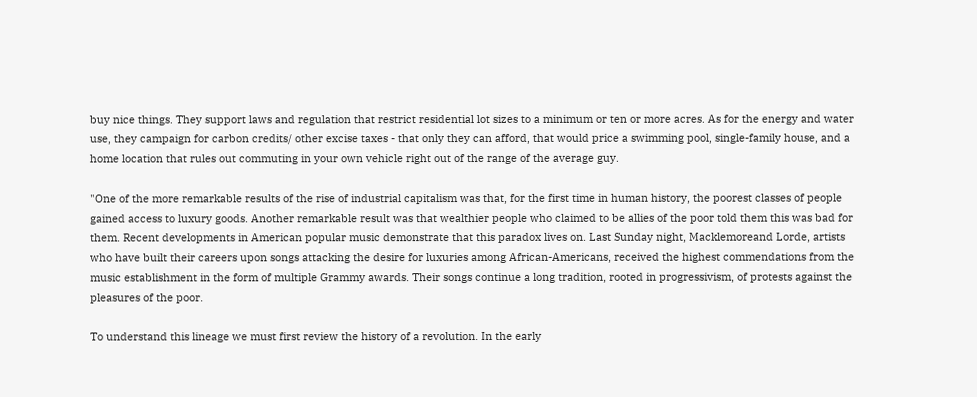buy nice things. They support laws and regulation that restrict residential lot sizes to a minimum or ten or more acres. As for the energy and water use, they campaign for carbon credits/ other excise taxes - that only they can afford, that would price a swimming pool, single-family house, and a home location that rules out commuting in your own vehicle right out of the range of the average guy.

"One of the more remarkable results of the rise of industrial capitalism was that, for the first time in human history, the poorest classes of people gained access to luxury goods. Another remarkable result was that wealthier people who claimed to be allies of the poor told them this was bad for them. Recent developments in American popular music demonstrate that this paradox lives on. Last Sunday night, Macklemoreand Lorde, artists who have built their careers upon songs attacking the desire for luxuries among African-Americans, received the highest commendations from the music establishment in the form of multiple Grammy awards. Their songs continue a long tradition, rooted in progressivism, of protests against the pleasures of the poor.

To understand this lineage we must first review the history of a revolution. In the early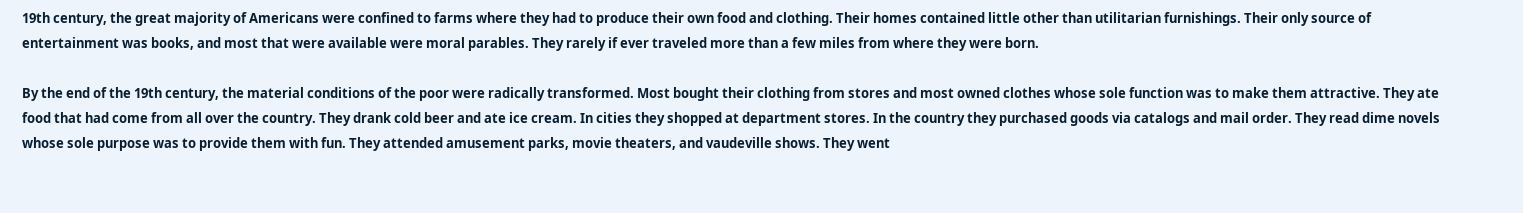19th century, the great majority of Americans were confined to farms where they had to produce their own food and clothing. Their homes contained little other than utilitarian furnishings. Their only source of entertainment was books, and most that were available were moral parables. They rarely if ever traveled more than a few miles from where they were born.

By the end of the 19th century, the material conditions of the poor were radically transformed. Most bought their clothing from stores and most owned clothes whose sole function was to make them attractive. They ate food that had come from all over the country. They drank cold beer and ate ice cream. In cities they shopped at department stores. In the country they purchased goods via catalogs and mail order. They read dime novels whose sole purpose was to provide them with fun. They attended amusement parks, movie theaters, and vaudeville shows. They went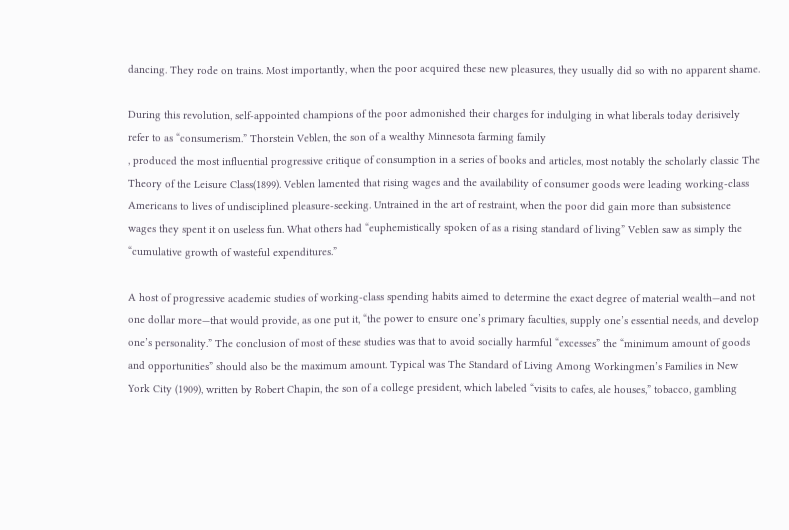dancing. They rode on trains. Most importantly, when the poor acquired these new pleasures, they usually did so with no apparent shame.

During this revolution, self-appointed champions of the poor admonished their charges for indulging in what liberals today derisively refer to as “consumerism.” Thorstein Veblen, the son of a wealthy Minnesota farming family
, produced the most influential progressive critique of consumption in a series of books and articles, most notably the scholarly classic The Theory of the Leisure Class(1899). Veblen lamented that rising wages and the availability of consumer goods were leading working-class Americans to lives of undisciplined pleasure-seeking. Untrained in the art of restraint, when the poor did gain more than subsistence wages they spent it on useless fun. What others had “euphemistically spoken of as a rising standard of living” Veblen saw as simply the “cumulative growth of wasteful expenditures.”

A host of progressive academic studies of working-class spending habits aimed to determine the exact degree of material wealth—and not one dollar more—that would provide, as one put it, “the power to ensure one’s primary faculties, supply one’s essential needs, and develop one’s personality.” The conclusion of most of these studies was that to avoid socially harmful “excesses” the “minimum amount of goods and opportunities” should also be the maximum amount. Typical was The Standard of Living Among Workingmen’s Families in New York City (1909), written by Robert Chapin, the son of a college president, which labeled “visits to cafes, ale houses,” tobacco, gambling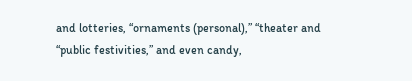and lotteries, “ornaments (personal),” “theater and “public festivities,” and even candy,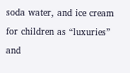soda water, and ice cream for children as “luxuries” and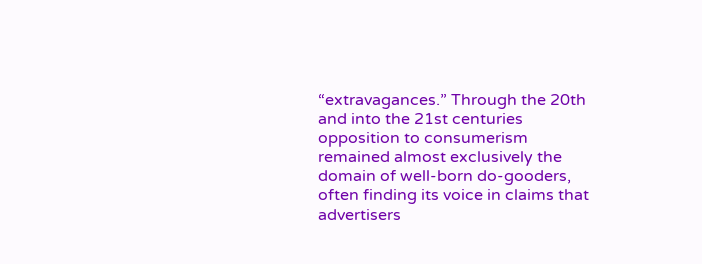“extravagances.” Through the 20th and into the 21st centuries opposition to consumerism remained almost exclusively the domain of well-born do-gooders, often finding its voice in claims that advertisers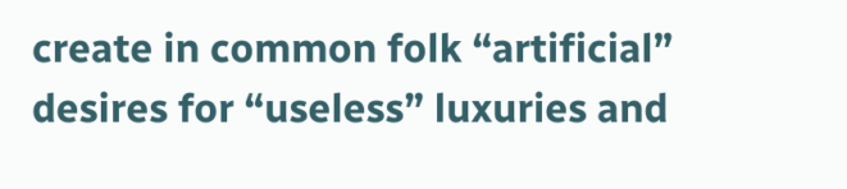create in common folk “artificial” desires for “useless” luxuries and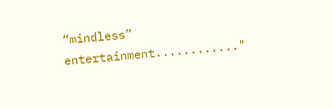“mindless” entertainment............"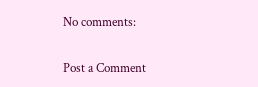No comments:

Post a Comment